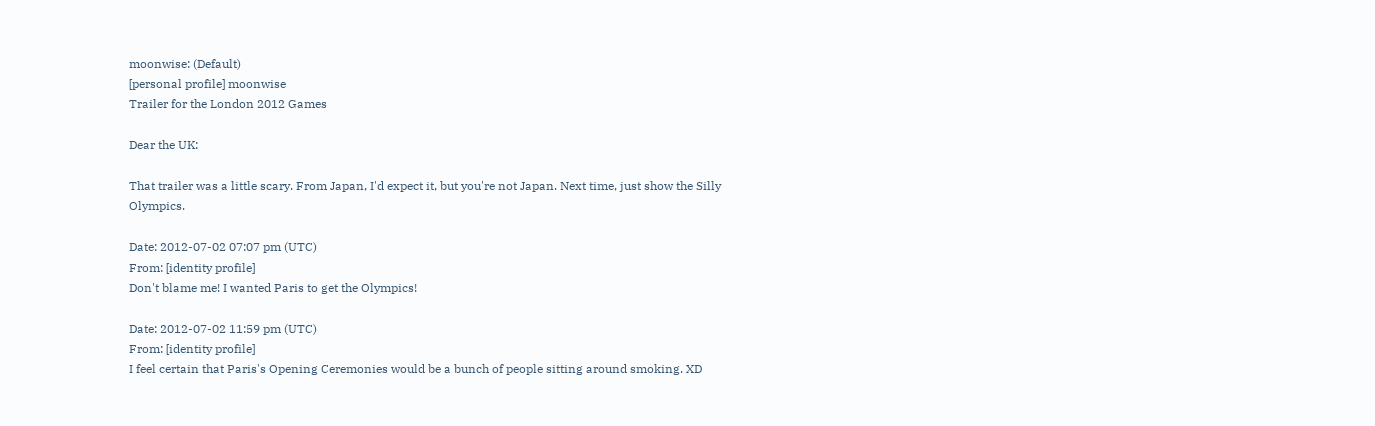moonwise: (Default)
[personal profile] moonwise
Trailer for the London 2012 Games

Dear the UK:

That trailer was a little scary. From Japan, I'd expect it, but you're not Japan. Next time, just show the Silly Olympics.

Date: 2012-07-02 07:07 pm (UTC)
From: [identity profile]
Don't blame me! I wanted Paris to get the Olympics!

Date: 2012-07-02 11:59 pm (UTC)
From: [identity profile]
I feel certain that Paris's Opening Ceremonies would be a bunch of people sitting around smoking. XD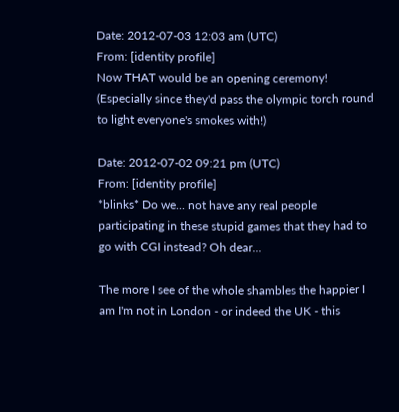Date: 2012-07-03 12:03 am (UTC)
From: [identity profile]
Now THAT would be an opening ceremony! (Especially since they'd pass the olympic torch round to light everyone's smokes with!)

Date: 2012-07-02 09:21 pm (UTC)
From: [identity profile]
*blinks* Do we... not have any real people participating in these stupid games that they had to go with CGI instead? Oh dear...

The more I see of the whole shambles the happier I am I'm not in London - or indeed the UK - this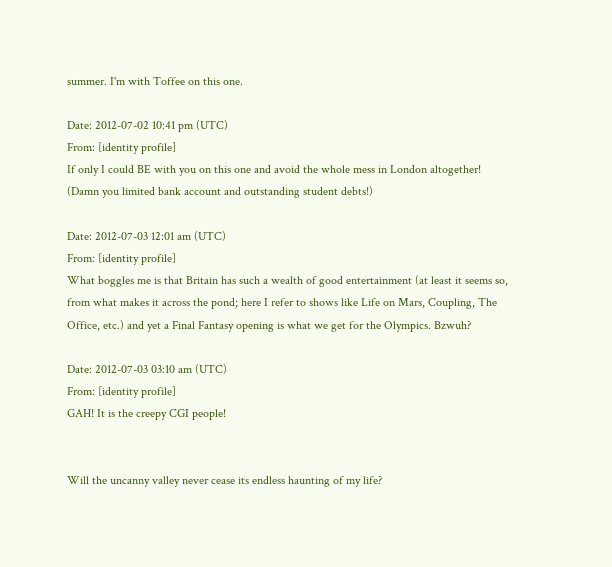summer. I'm with Toffee on this one.

Date: 2012-07-02 10:41 pm (UTC)
From: [identity profile]
If only I could BE with you on this one and avoid the whole mess in London altogether! (Damn you limited bank account and outstanding student debts!)

Date: 2012-07-03 12:01 am (UTC)
From: [identity profile]
What boggles me is that Britain has such a wealth of good entertainment (at least it seems so, from what makes it across the pond; here I refer to shows like Life on Mars, Coupling, The Office, etc.) and yet a Final Fantasy opening is what we get for the Olympics. Bzwuh?

Date: 2012-07-03 03:10 am (UTC)
From: [identity profile]
GAH! It is the creepy CGI people!


Will the uncanny valley never cease its endless haunting of my life?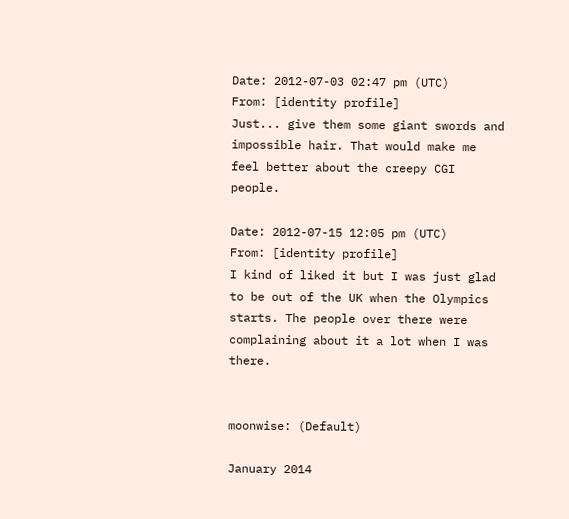Date: 2012-07-03 02:47 pm (UTC)
From: [identity profile]
Just... give them some giant swords and impossible hair. That would make me feel better about the creepy CGI people.

Date: 2012-07-15 12:05 pm (UTC)
From: [identity profile]
I kind of liked it but I was just glad to be out of the UK when the Olympics starts. The people over there were complaining about it a lot when I was there.


moonwise: (Default)

January 2014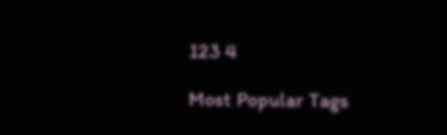123 4

Most Popular Tags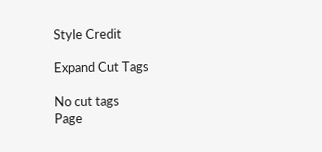Style Credit

Expand Cut Tags

No cut tags
Page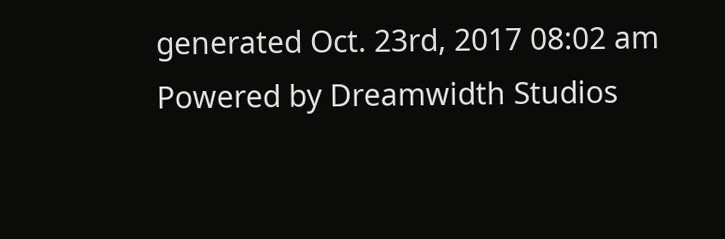generated Oct. 23rd, 2017 08:02 am
Powered by Dreamwidth Studios